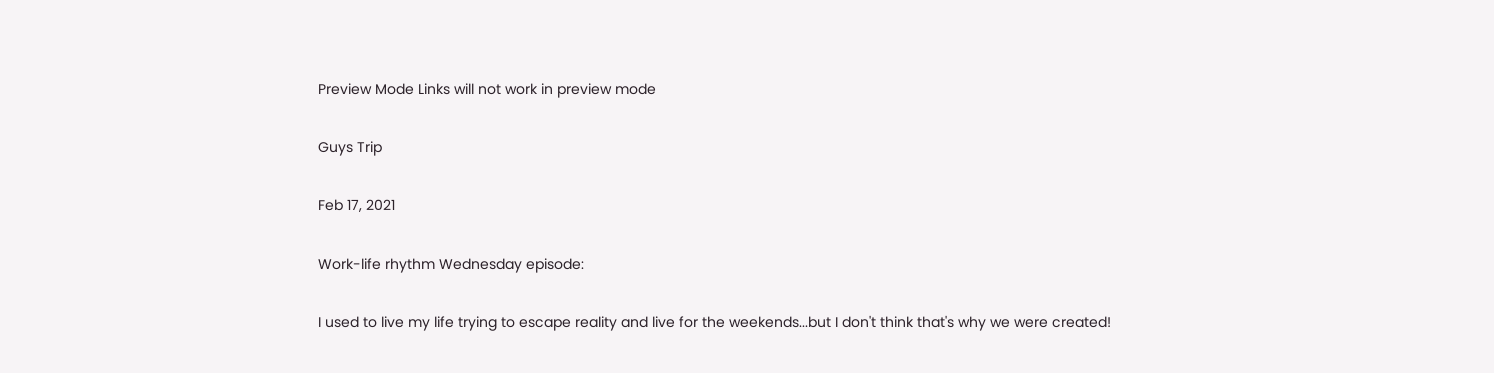Preview Mode Links will not work in preview mode

Guys Trip

Feb 17, 2021

Work-life rhythm Wednesday episode:

I used to live my life trying to escape reality and live for the weekends...but I don't think that's why we were created!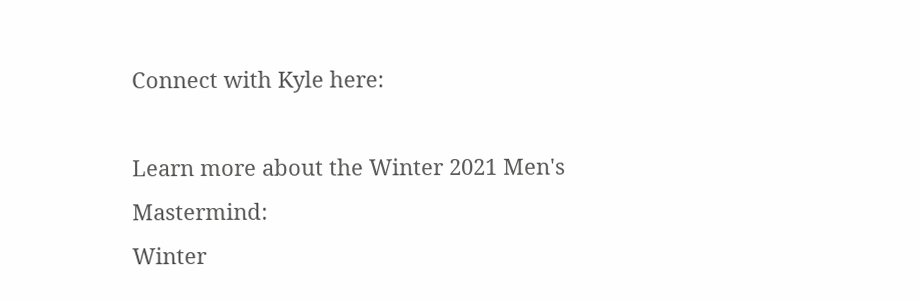Connect with Kyle here:

Learn more about the Winter 2021 Men's Mastermind:
Winter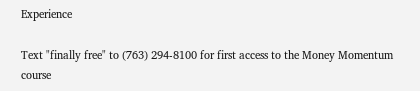Experience

Text "finally free" to (763) 294-8100 for first access to the Money Momentum course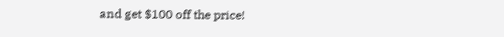and get $100 off the price!